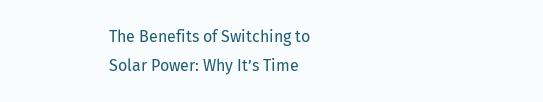The Benefits of Switching to Solar Power: Why It’s Time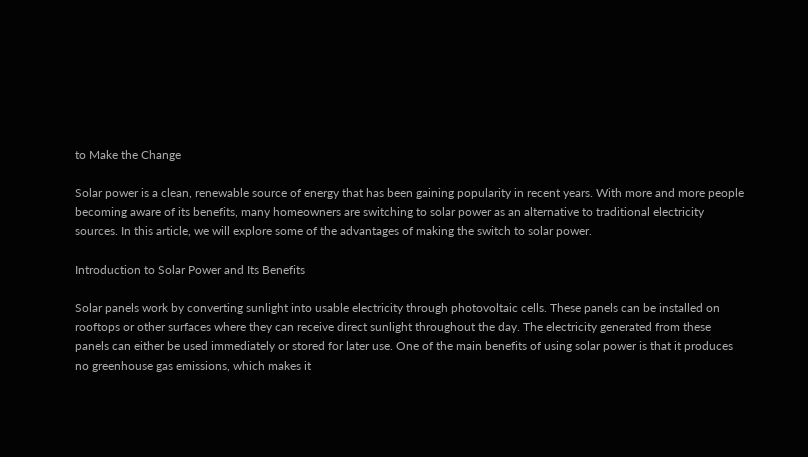to Make the Change

Solar power is a clean, renewable source of energy that has been gaining popularity in recent years. With more and more people becoming aware of its benefits, many homeowners are switching to solar power as an alternative to traditional electricity sources. In this article, we will explore some of the advantages of making the switch to solar power.

Introduction to Solar Power and Its Benefits

Solar panels work by converting sunlight into usable electricity through photovoltaic cells. These panels can be installed on rooftops or other surfaces where they can receive direct sunlight throughout the day. The electricity generated from these panels can either be used immediately or stored for later use. One of the main benefits of using solar power is that it produces no greenhouse gas emissions, which makes it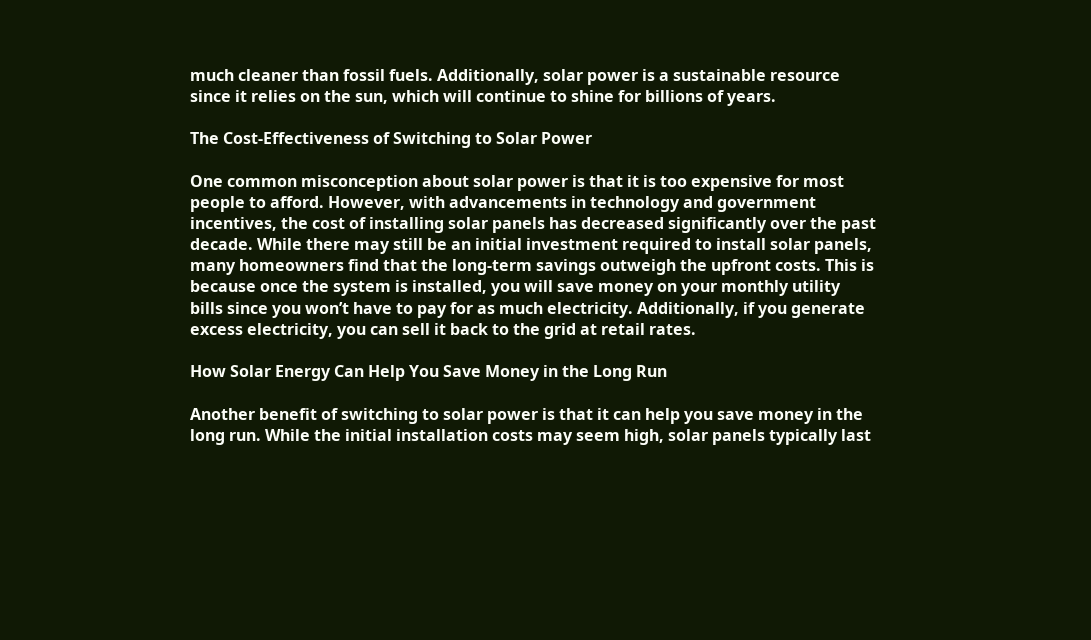much cleaner than fossil fuels. Additionally, solar power is a sustainable resource since it relies on the sun, which will continue to shine for billions of years.

The Cost-Effectiveness of Switching to Solar Power

One common misconception about solar power is that it is too expensive for most people to afford. However, with advancements in technology and government incentives, the cost of installing solar panels has decreased significantly over the past decade. While there may still be an initial investment required to install solar panels, many homeowners find that the long-term savings outweigh the upfront costs. This is because once the system is installed, you will save money on your monthly utility bills since you won’t have to pay for as much electricity. Additionally, if you generate excess electricity, you can sell it back to the grid at retail rates.

How Solar Energy Can Help You Save Money in the Long Run

Another benefit of switching to solar power is that it can help you save money in the long run. While the initial installation costs may seem high, solar panels typically last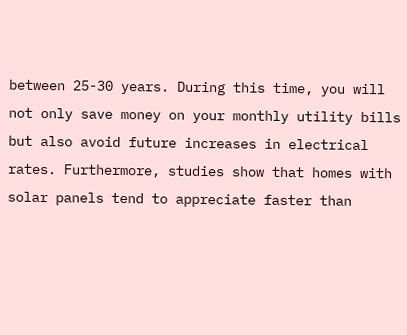between 25-30 years. During this time, you will not only save money on your monthly utility bills but also avoid future increases in electrical rates. Furthermore, studies show that homes with solar panels tend to appreciate faster than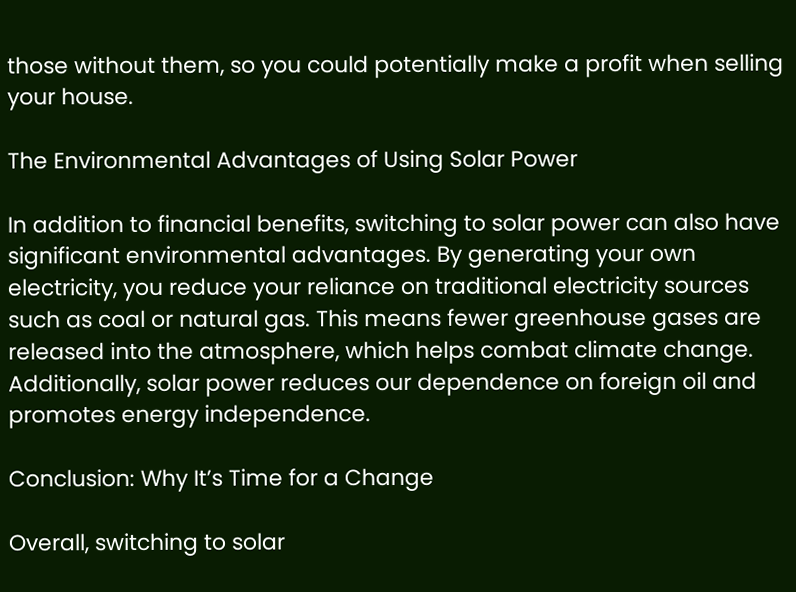those without them, so you could potentially make a profit when selling your house.

The Environmental Advantages of Using Solar Power

In addition to financial benefits, switching to solar power can also have significant environmental advantages. By generating your own electricity, you reduce your reliance on traditional electricity sources such as coal or natural gas. This means fewer greenhouse gases are released into the atmosphere, which helps combat climate change. Additionally, solar power reduces our dependence on foreign oil and promotes energy independence.

Conclusion: Why It’s Time for a Change

Overall, switching to solar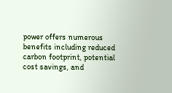power offers numerous benefits including reduced carbon footprint, potential cost savings, and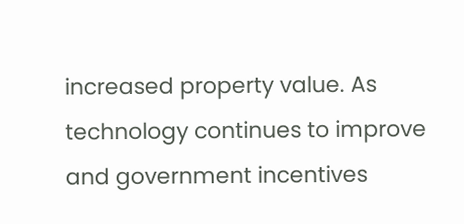increased property value. As technology continues to improve and government incentives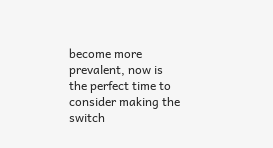become more prevalent, now is the perfect time to consider making the switch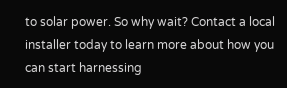to solar power. So why wait? Contact a local installer today to learn more about how you can start harnessing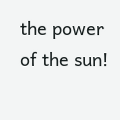the power of the sun!